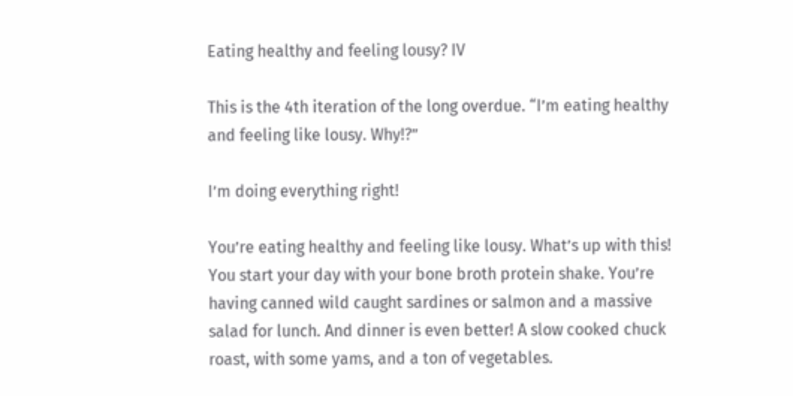Eating healthy and feeling lousy? IV

This is the 4th iteration of the long overdue. “I’m eating healthy and feeling like lousy. Why!?”

I’m doing everything right!

You’re eating healthy and feeling like lousy. What’s up with this! You start your day with your bone broth protein shake. You’re having canned wild caught sardines or salmon and a massive salad for lunch. And dinner is even better! A slow cooked chuck roast, with some yams, and a ton of vegetables.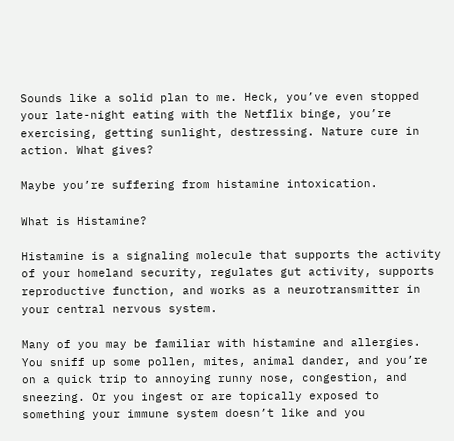Sounds like a solid plan to me. Heck, you’ve even stopped your late-night eating with the Netflix binge, you’re exercising, getting sunlight, destressing. Nature cure in action. What gives?

Maybe you’re suffering from histamine intoxication.

What is Histamine?

Histamine is a signaling molecule that supports the activity of your homeland security, regulates gut activity, supports reproductive function, and works as a neurotransmitter in your central nervous system.

Many of you may be familiar with histamine and allergies. You sniff up some pollen, mites, animal dander, and you’re on a quick trip to annoying runny nose, congestion, and sneezing. Or you ingest or are topically exposed to something your immune system doesn’t like and you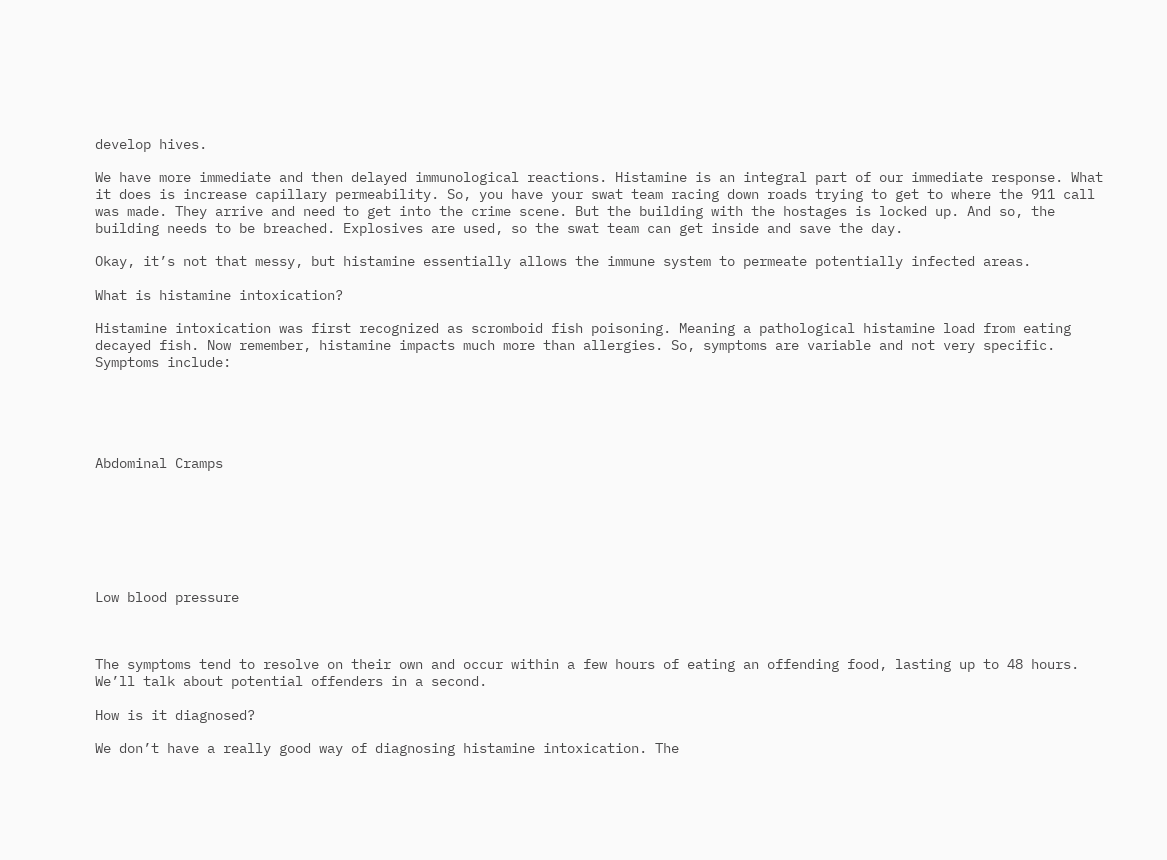develop hives.

We have more immediate and then delayed immunological reactions. Histamine is an integral part of our immediate response. What it does is increase capillary permeability. So, you have your swat team racing down roads trying to get to where the 911 call was made. They arrive and need to get into the crime scene. But the building with the hostages is locked up. And so, the building needs to be breached. Explosives are used, so the swat team can get inside and save the day.

Okay, it’s not that messy, but histamine essentially allows the immune system to permeate potentially infected areas.

What is histamine intoxication?

Histamine intoxication was first recognized as scromboid fish poisoning. Meaning a pathological histamine load from eating decayed fish. Now remember, histamine impacts much more than allergies. So, symptoms are variable and not very specific. Symptoms include:





Abdominal Cramps







Low blood pressure



The symptoms tend to resolve on their own and occur within a few hours of eating an offending food, lasting up to 48 hours. We’ll talk about potential offenders in a second.

How is it diagnosed?

We don’t have a really good way of diagnosing histamine intoxication. The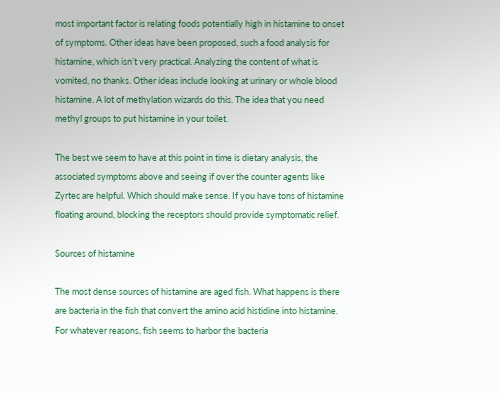most important factor is relating foods potentially high in histamine to onset of symptoms. Other ideas have been proposed, such a food analysis for histamine, which isn’t very practical. Analyzing the content of what is vomited, no thanks. Other ideas include looking at urinary or whole blood histamine. A lot of methylation wizards do this. The idea that you need methyl groups to put histamine in your toilet.

The best we seem to have at this point in time is dietary analysis, the associated symptoms above and seeing if over the counter agents like Zyrtec are helpful. Which should make sense. If you have tons of histamine floating around, blocking the receptors should provide symptomatic relief.

Sources of histamine

The most dense sources of histamine are aged fish. What happens is there are bacteria in the fish that convert the amino acid histidine into histamine. For whatever reasons, fish seems to harbor the bacteria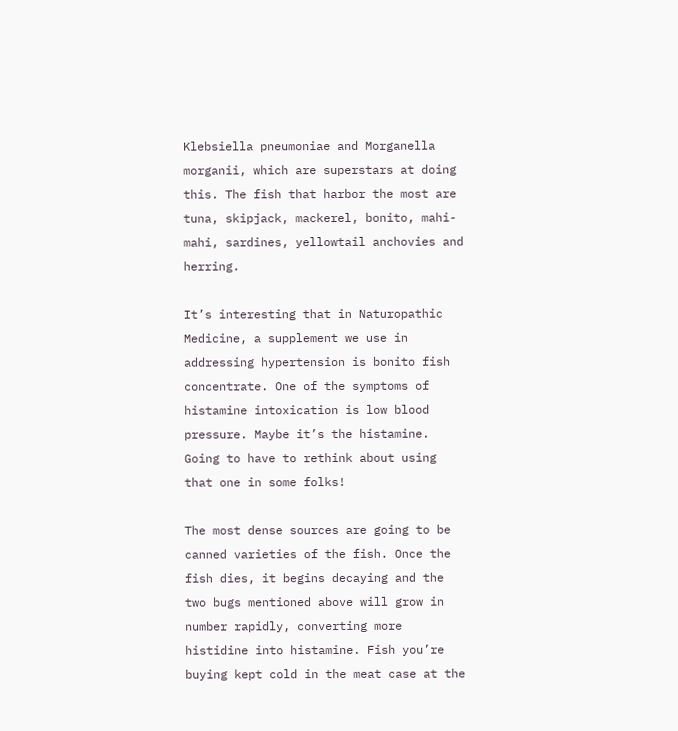Klebsiella pneumoniae and Morganella morganii, which are superstars at doing this. The fish that harbor the most are tuna, skipjack, mackerel, bonito, mahi-mahi, sardines, yellowtail anchovies and herring.

It’s interesting that in Naturopathic Medicine, a supplement we use in addressing hypertension is bonito fish concentrate. One of the symptoms of histamine intoxication is low blood pressure. Maybe it’s the histamine. Going to have to rethink about using that one in some folks!

The most dense sources are going to be canned varieties of the fish. Once the fish dies, it begins decaying and the two bugs mentioned above will grow in number rapidly, converting more histidine into histamine. Fish you’re buying kept cold in the meat case at the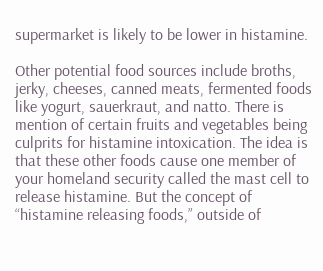supermarket is likely to be lower in histamine.

Other potential food sources include broths, jerky, cheeses, canned meats, fermented foods like yogurt, sauerkraut, and natto. There is mention of certain fruits and vegetables being culprits for histamine intoxication. The idea is that these other foods cause one member of your homeland security called the mast cell to release histamine. But the concept of “histamine releasing foods,” outside of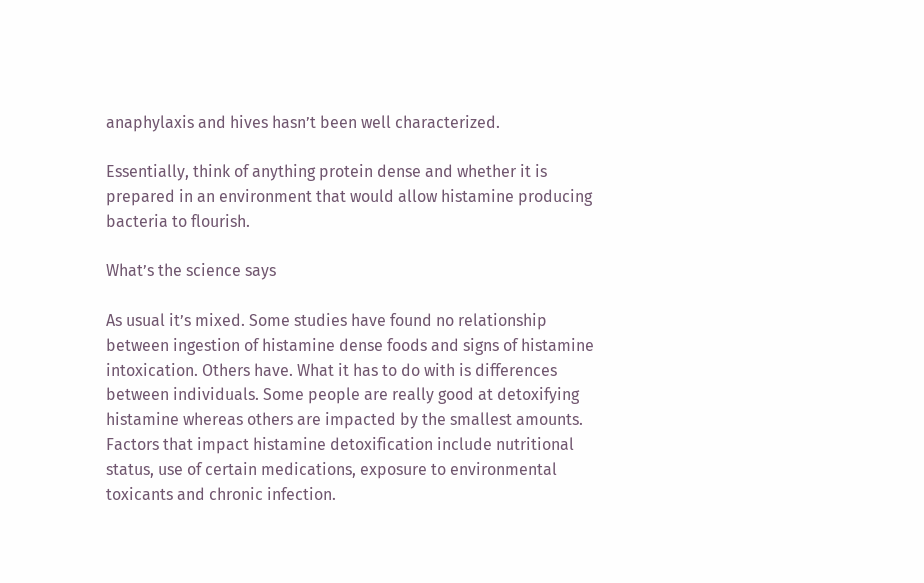anaphylaxis and hives hasn’t been well characterized.

Essentially, think of anything protein dense and whether it is prepared in an environment that would allow histamine producing bacteria to flourish.

What’s the science says

As usual it’s mixed. Some studies have found no relationship between ingestion of histamine dense foods and signs of histamine intoxication. Others have. What it has to do with is differences between individuals. Some people are really good at detoxifying histamine whereas others are impacted by the smallest amounts. Factors that impact histamine detoxification include nutritional status, use of certain medications, exposure to environmental toxicants and chronic infection.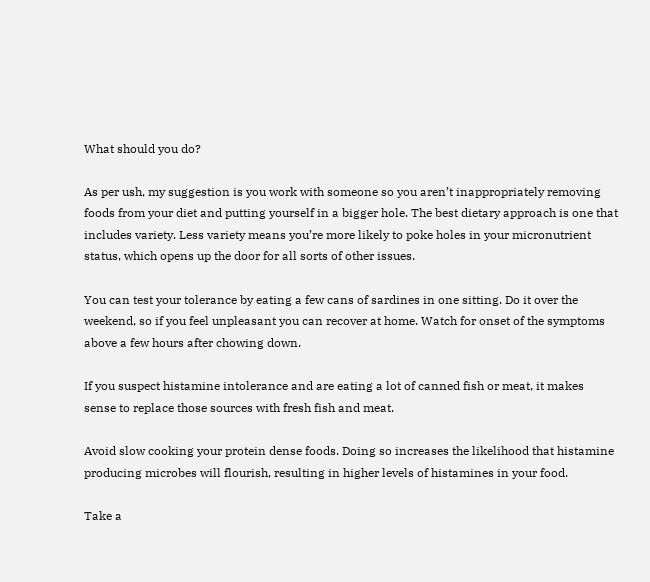What should you do?

As per ush, my suggestion is you work with someone so you aren’t inappropriately removing foods from your diet and putting yourself in a bigger hole. The best dietary approach is one that includes variety. Less variety means you’re more likely to poke holes in your micronutrient status, which opens up the door for all sorts of other issues.

You can test your tolerance by eating a few cans of sardines in one sitting. Do it over the weekend, so if you feel unpleasant you can recover at home. Watch for onset of the symptoms above a few hours after chowing down.

If you suspect histamine intolerance and are eating a lot of canned fish or meat, it makes sense to replace those sources with fresh fish and meat.

Avoid slow cooking your protein dense foods. Doing so increases the likelihood that histamine producing microbes will flourish, resulting in higher levels of histamines in your food.

Take a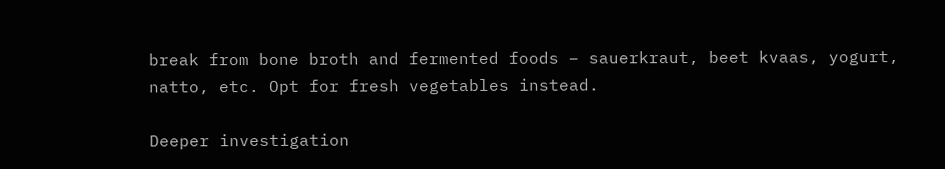break from bone broth and fermented foods – sauerkraut, beet kvaas, yogurt, natto, etc. Opt for fresh vegetables instead.

Deeper investigation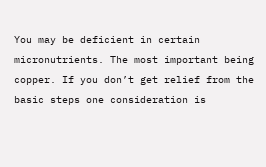You may be deficient in certain micronutrients. The most important being copper. If you don’t get relief from the basic steps one consideration is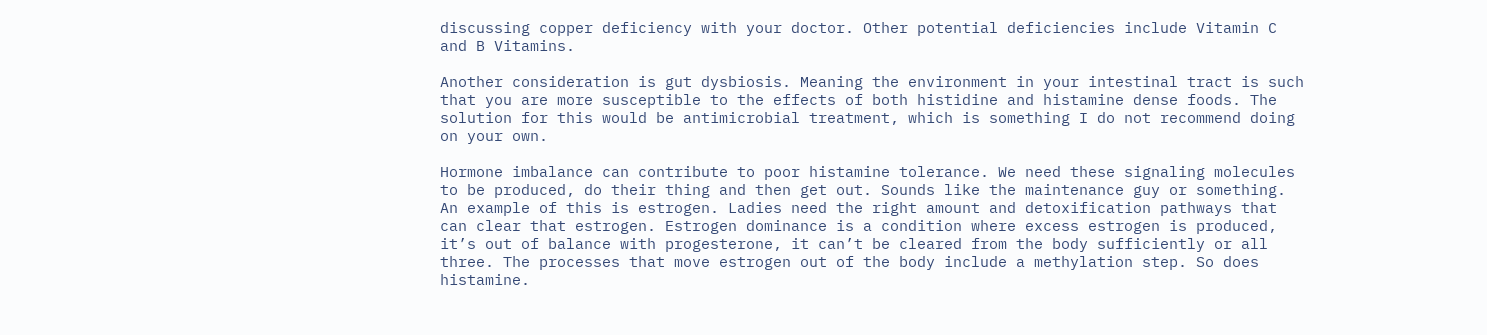discussing copper deficiency with your doctor. Other potential deficiencies include Vitamin C and B Vitamins.

Another consideration is gut dysbiosis. Meaning the environment in your intestinal tract is such that you are more susceptible to the effects of both histidine and histamine dense foods. The solution for this would be antimicrobial treatment, which is something I do not recommend doing on your own.

Hormone imbalance can contribute to poor histamine tolerance. We need these signaling molecules to be produced, do their thing and then get out. Sounds like the maintenance guy or something. An example of this is estrogen. Ladies need the right amount and detoxification pathways that can clear that estrogen. Estrogen dominance is a condition where excess estrogen is produced, it’s out of balance with progesterone, it can’t be cleared from the body sufficiently or all three. The processes that move estrogen out of the body include a methylation step. So does histamine.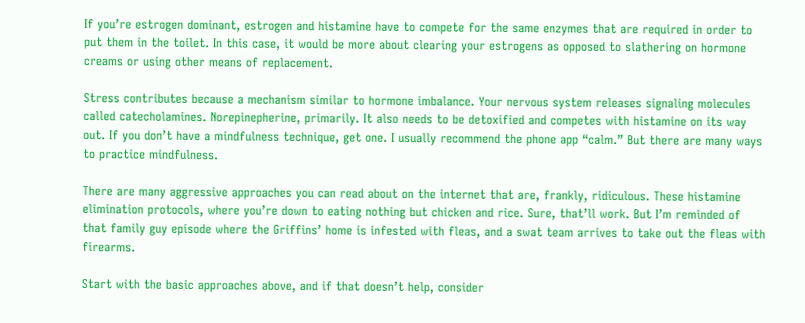If you’re estrogen dominant, estrogen and histamine have to compete for the same enzymes that are required in order to put them in the toilet. In this case, it would be more about clearing your estrogens as opposed to slathering on hormone creams or using other means of replacement.

Stress contributes because a mechanism similar to hormone imbalance. Your nervous system releases signaling molecules called catecholamines. Norepinepherine, primarily. It also needs to be detoxified and competes with histamine on its way out. If you don’t have a mindfulness technique, get one. I usually recommend the phone app “calm.” But there are many ways to practice mindfulness.

There are many aggressive approaches you can read about on the internet that are, frankly, ridiculous. These histamine elimination protocols, where you’re down to eating nothing but chicken and rice. Sure, that’ll work. But I’m reminded of that family guy episode where the Griffins’ home is infested with fleas, and a swat team arrives to take out the fleas with firearms.

Start with the basic approaches above, and if that doesn’t help, consider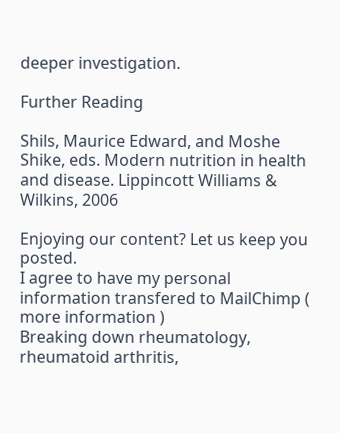deeper investigation.

Further Reading

Shils, Maurice Edward, and Moshe Shike, eds. Modern nutrition in health and disease. Lippincott Williams & Wilkins, 2006

Enjoying our content? Let us keep you posted.
I agree to have my personal information transfered to MailChimp ( more information )
Breaking down rheumatology, rheumatoid arthritis,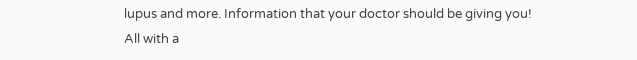lupus and more. Information that your doctor should be giving you!
All with a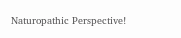Naturopathic Perspective!